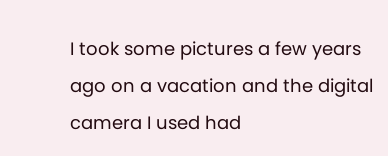I took some pictures a few years ago on a vacation and the digital camera I used had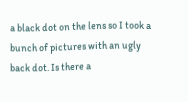a black dot on the lens so I took a bunch of pictures with an ugly back dot. Is there a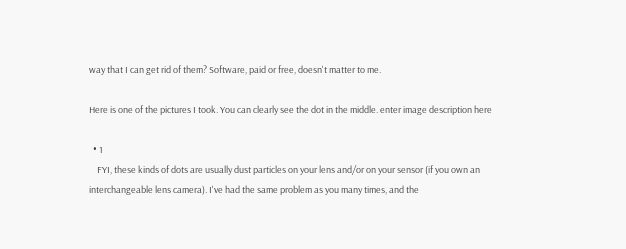way that I can get rid of them? Software, paid or free, doesn't matter to me.

Here is one of the pictures I took. You can clearly see the dot in the middle. enter image description here

  • 1
    FYI, these kinds of dots are usually dust particles on your lens and/or on your sensor (if you own an interchangeable lens camera). I've had the same problem as you many times, and the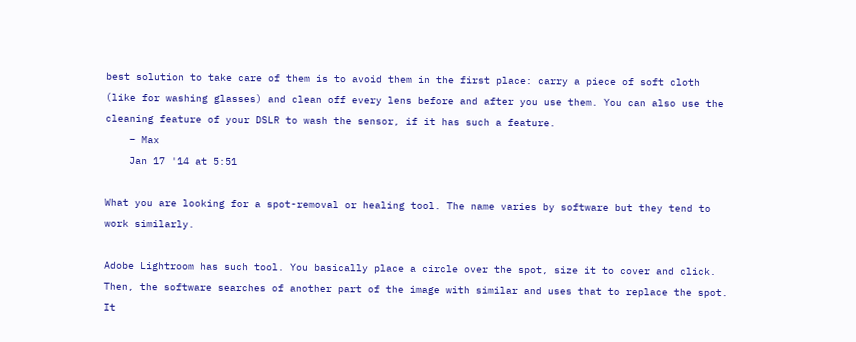best solution to take care of them is to avoid them in the first place: carry a piece of soft cloth (like for washing glasses) and clean off every lens before and after you use them. You can also use the cleaning feature of your DSLR to wash the sensor, if it has such a feature.
    – Max
    Jan 17 '14 at 5:51

What you are looking for a spot-removal or healing tool. The name varies by software but they tend to work similarly.

Adobe Lightroom has such tool. You basically place a circle over the spot, size it to cover and click. Then, the software searches of another part of the image with similar and uses that to replace the spot. It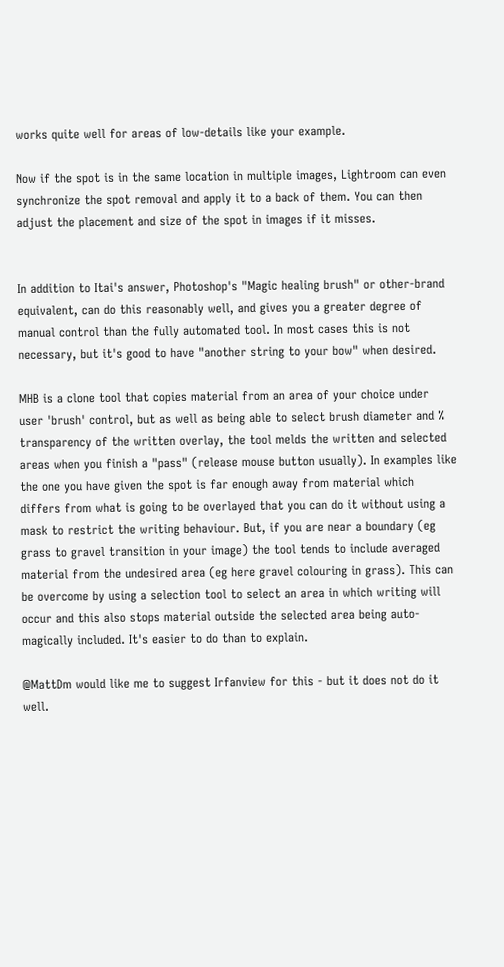works quite well for areas of low-details like your example.

Now if the spot is in the same location in multiple images, Lightroom can even synchronize the spot removal and apply it to a back of them. You can then adjust the placement and size of the spot in images if it misses.


In addition to Itai's answer, Photoshop's "Magic healing brush" or other-brand equivalent, can do this reasonably well, and gives you a greater degree of manual control than the fully automated tool. In most cases this is not necessary, but it's good to have "another string to your bow" when desired.

MHB is a clone tool that copies material from an area of your choice under user 'brush' control, but as well as being able to select brush diameter and % transparency of the written overlay, the tool melds the written and selected areas when you finish a "pass" (release mouse button usually). In examples like the one you have given the spot is far enough away from material which differs from what is going to be overlayed that you can do it without using a mask to restrict the writing behaviour. But, if you are near a boundary (eg grass to gravel transition in your image) the tool tends to include averaged material from the undesired area (eg here gravel colouring in grass). This can be overcome by using a selection tool to select an area in which writing will occur and this also stops material outside the selected area being auto-magically included. It's easier to do than to explain.

@MattDm would like me to suggest Irfanview for this - but it does not do it well.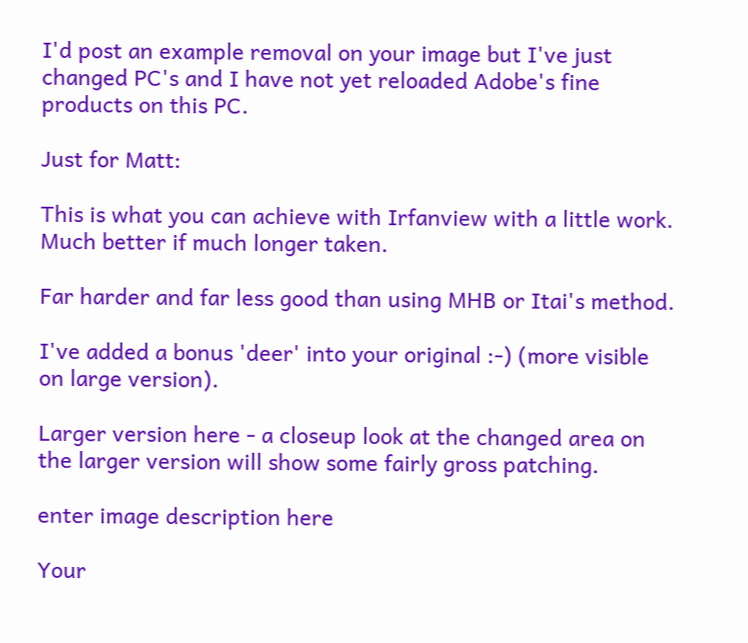I'd post an example removal on your image but I've just changed PC's and I have not yet reloaded Adobe's fine products on this PC.

Just for Matt:

This is what you can achieve with Irfanview with a little work. Much better if much longer taken.

Far harder and far less good than using MHB or Itai's method.

I've added a bonus 'deer' into your original :-) (more visible on large version).

Larger version here - a closeup look at the changed area on the larger version will show some fairly gross patching.

enter image description here

Your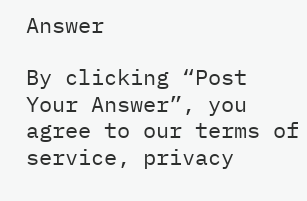Answer

By clicking “Post Your Answer”, you agree to our terms of service, privacy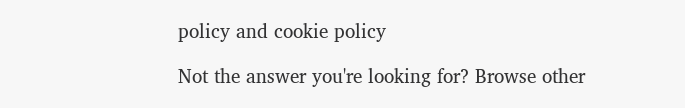policy and cookie policy

Not the answer you're looking for? Browse other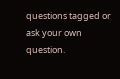questions tagged or ask your own question.